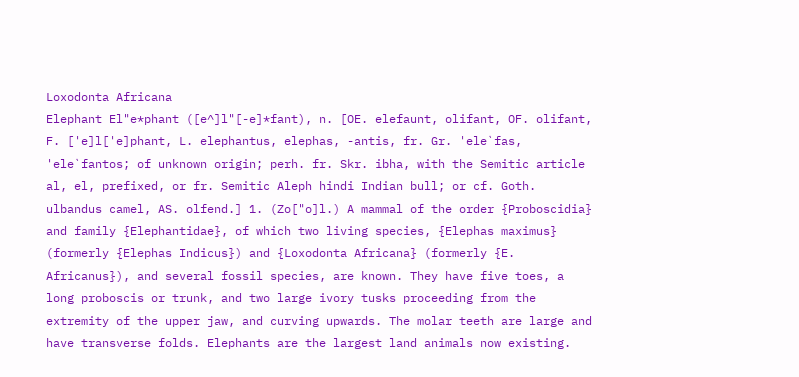Loxodonta Africana
Elephant El"e*phant ([e^]l"[-e]*fant), n. [OE. elefaunt, olifant, OF. olifant, F. ['e]l['e]phant, L. elephantus, elephas, -antis, fr. Gr. 'ele`fas, 'ele`fantos; of unknown origin; perh. fr. Skr. ibha, with the Semitic article al, el, prefixed, or fr. Semitic Aleph hindi Indian bull; or cf. Goth. ulbandus camel, AS. olfend.] 1. (Zo["o]l.) A mammal of the order {Proboscidia} and family {Elephantidae}, of which two living species, {Elephas maximus} (formerly {Elephas Indicus}) and {Loxodonta Africana} (formerly {E. Africanus}), and several fossil species, are known. They have five toes, a long proboscis or trunk, and two large ivory tusks proceeding from the extremity of the upper jaw, and curving upwards. The molar teeth are large and have transverse folds. Elephants are the largest land animals now existing.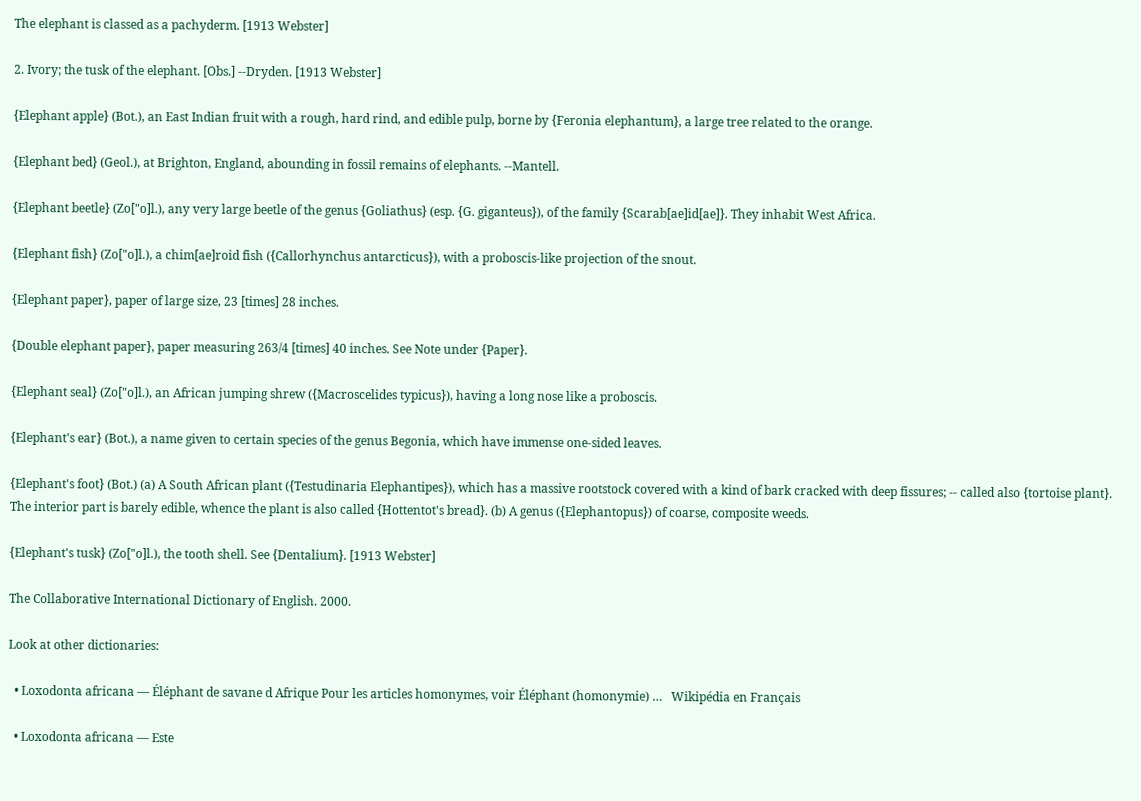The elephant is classed as a pachyderm. [1913 Webster]

2. Ivory; the tusk of the elephant. [Obs.] --Dryden. [1913 Webster]

{Elephant apple} (Bot.), an East Indian fruit with a rough, hard rind, and edible pulp, borne by {Feronia elephantum}, a large tree related to the orange.

{Elephant bed} (Geol.), at Brighton, England, abounding in fossil remains of elephants. --Mantell.

{Elephant beetle} (Zo["o]l.), any very large beetle of the genus {Goliathus} (esp. {G. giganteus}), of the family {Scarab[ae]id[ae]}. They inhabit West Africa.

{Elephant fish} (Zo["o]l.), a chim[ae]roid fish ({Callorhynchus antarcticus}), with a proboscis-like projection of the snout.

{Elephant paper}, paper of large size, 23 [times] 28 inches.

{Double elephant paper}, paper measuring 263/4 [times] 40 inches. See Note under {Paper}.

{Elephant seal} (Zo["o]l.), an African jumping shrew ({Macroscelides typicus}), having a long nose like a proboscis.

{Elephant's ear} (Bot.), a name given to certain species of the genus Begonia, which have immense one-sided leaves.

{Elephant's foot} (Bot.) (a) A South African plant ({Testudinaria Elephantipes}), which has a massive rootstock covered with a kind of bark cracked with deep fissures; -- called also {tortoise plant}. The interior part is barely edible, whence the plant is also called {Hottentot's bread}. (b) A genus ({Elephantopus}) of coarse, composite weeds.

{Elephant's tusk} (Zo["o]l.), the tooth shell. See {Dentalium}. [1913 Webster]

The Collaborative International Dictionary of English. 2000.

Look at other dictionaries:

  • Loxodonta africana — Éléphant de savane d Afrique Pour les articles homonymes, voir Éléphant (homonymie) …   Wikipédia en Français

  • Loxodonta africana — Este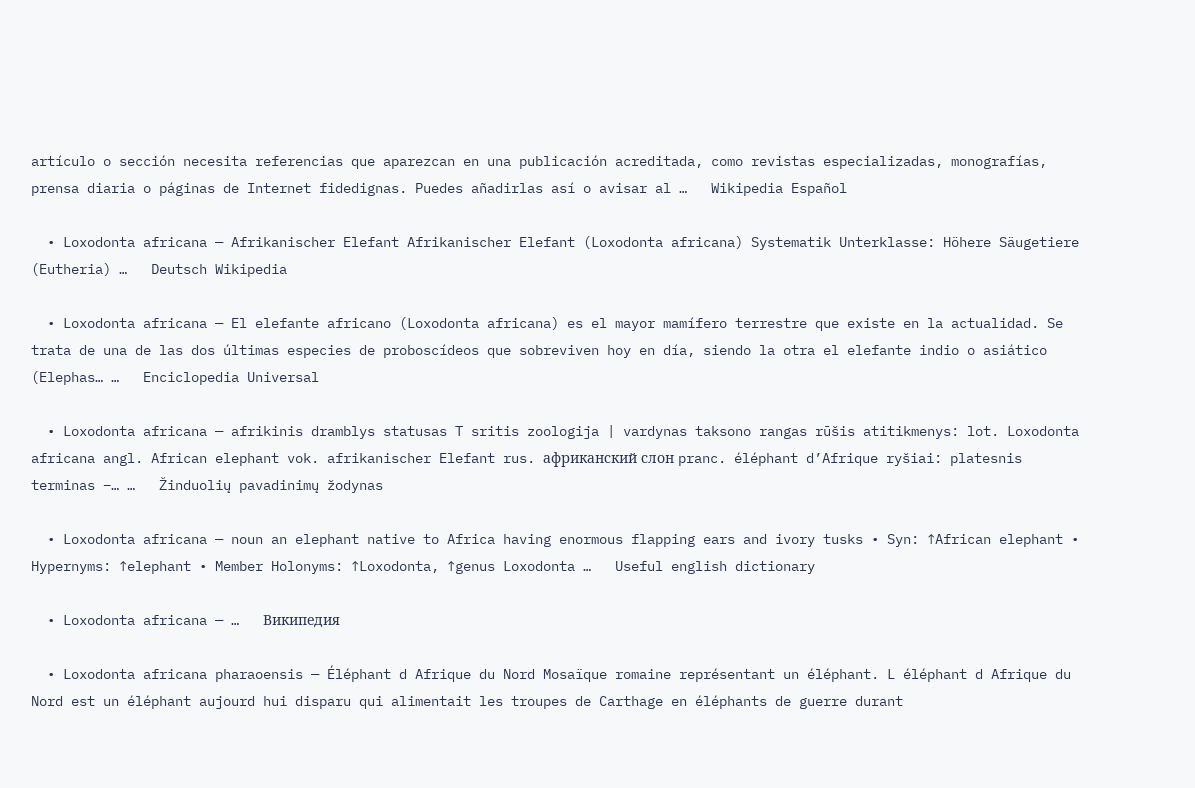artículo o sección necesita referencias que aparezcan en una publicación acreditada, como revistas especializadas, monografías, prensa diaria o páginas de Internet fidedignas. Puedes añadirlas así o avisar al …   Wikipedia Español

  • Loxodonta africana — Afrikanischer Elefant Afrikanischer Elefant (Loxodonta africana) Systematik Unterklasse: Höhere Säugetiere (Eutheria) …   Deutsch Wikipedia

  • Loxodonta africana — El elefante africano (Loxodonta africana) es el mayor mamífero terrestre que existe en la actualidad. Se trata de una de las dos últimas especies de proboscídeos que sobreviven hoy en día, siendo la otra el elefante indio o asiático (Elephas… …   Enciclopedia Universal

  • Loxodonta africana — afrikinis dramblys statusas T sritis zoologija | vardynas taksono rangas rūšis atitikmenys: lot. Loxodonta africana angl. African elephant vok. afrikanischer Elefant rus. африканский слон pranc. éléphant d’Afrique ryšiai: platesnis terminas –… …   Žinduolių pavadinimų žodynas

  • Loxodonta africana — noun an elephant native to Africa having enormous flapping ears and ivory tusks • Syn: ↑African elephant • Hypernyms: ↑elephant • Member Holonyms: ↑Loxodonta, ↑genus Loxodonta …   Useful english dictionary

  • Loxodonta africana — …   Википедия

  • Loxodonta africana pharaoensis — Éléphant d Afrique du Nord Mosaïque romaine représentant un éléphant. L éléphant d Afrique du Nord est un éléphant aujourd hui disparu qui alimentait les troupes de Carthage en éléphants de guerre durant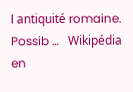l antiquité romaine. Possib …   Wikipédia en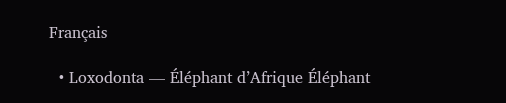Français

  • Loxodonta — Éléphant d’Afrique Éléphant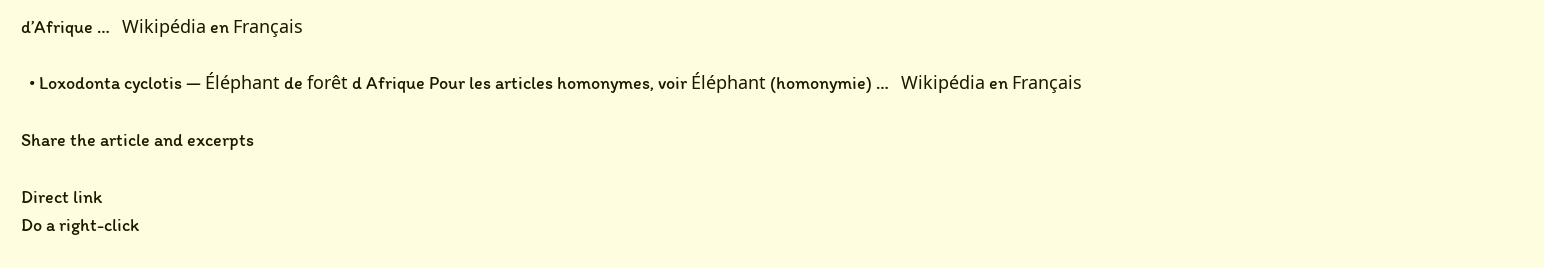d’Afrique …   Wikipédia en Français

  • Loxodonta cyclotis — Éléphant de forêt d Afrique Pour les articles homonymes, voir Éléphant (homonymie) …   Wikipédia en Français

Share the article and excerpts

Direct link
Do a right-click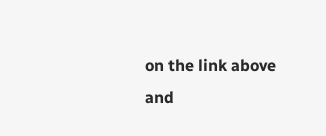on the link above
and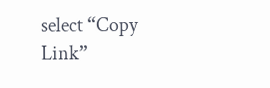select “Copy Link”